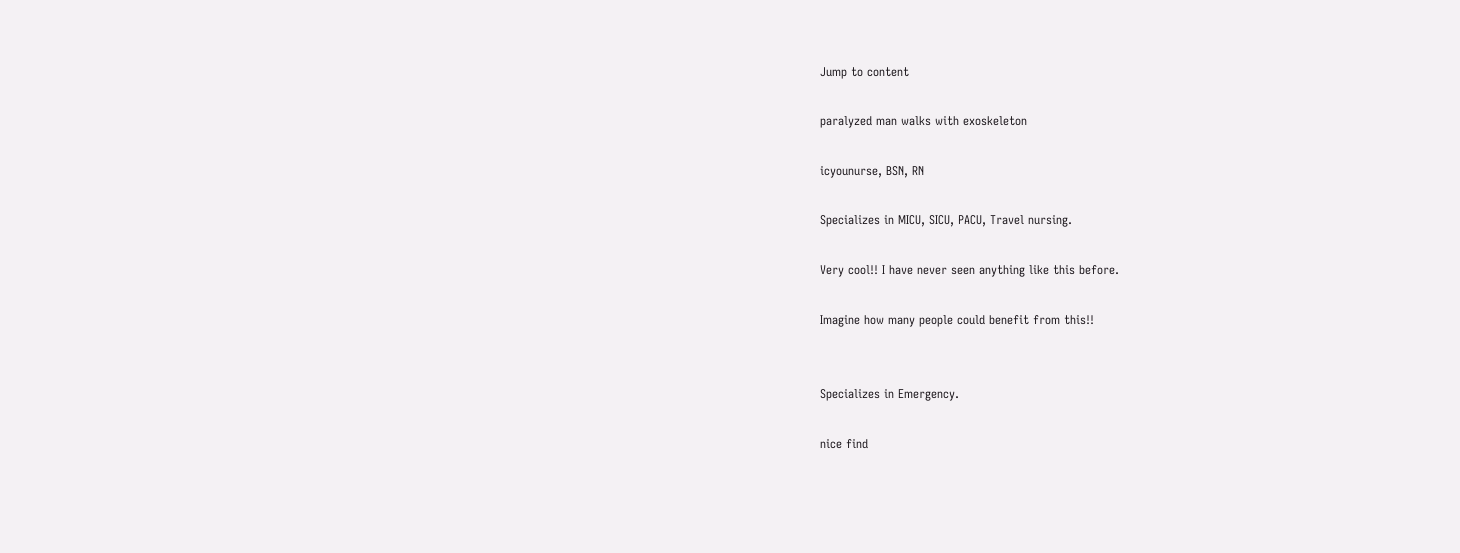Jump to content

paralyzed man walks with exoskeleton

icyounurse, BSN, RN

Specializes in MICU, SICU, PACU, Travel nursing.

Very cool!! I have never seen anything like this before.

Imagine how many people could benefit from this!!


Specializes in Emergency.

nice find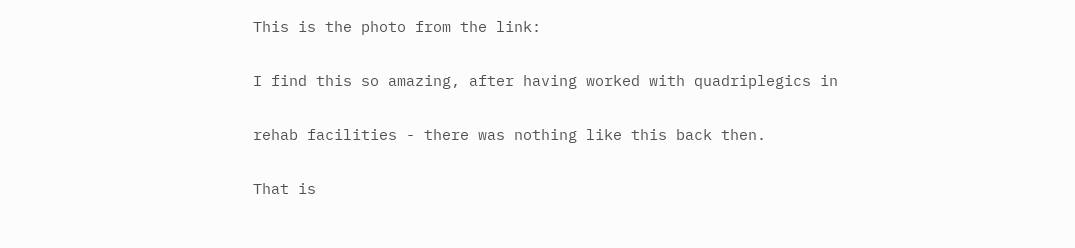This is the photo from the link:

I find this so amazing, after having worked with quadriplegics in

rehab facilities - there was nothing like this back then.

That is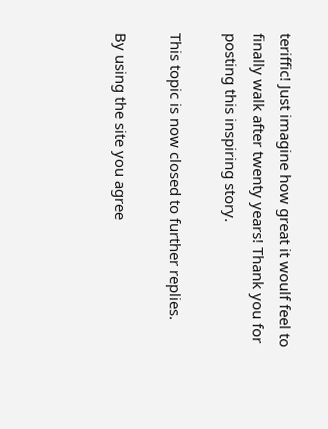teriffic! Just imagine how great it woulf feel to finally walk after twenty years! Thank you for posting this inspiring story.

This topic is now closed to further replies.

By using the site you agree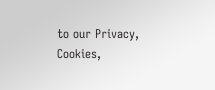to our Privacy, Cookies,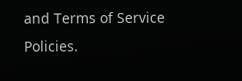and Terms of Service Policies.